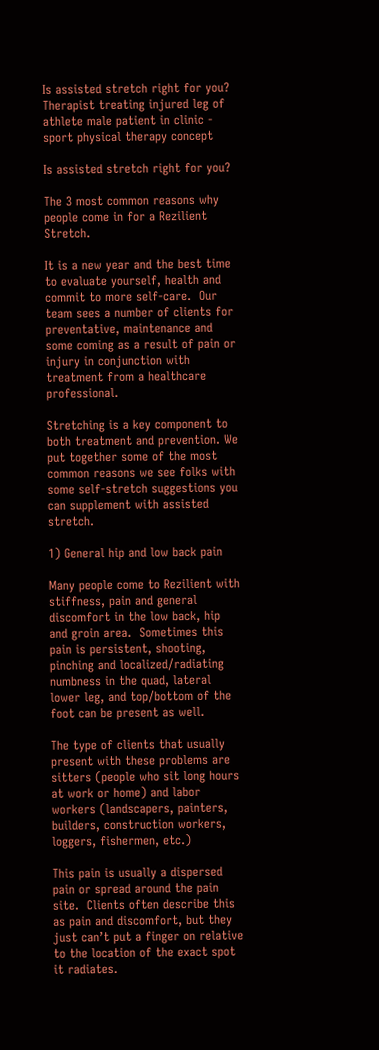Is assisted stretch right for you?
Therapist treating injured leg of athlete male patient in clinic - sport physical therapy concept

Is assisted stretch right for you?

The 3 most common reasons why people come in for a Rezilient Stretch.

It is a new year and the best time to evaluate yourself, health and commit to more self-care.  Our team sees a number of clients for preventative, maintenance and some coming as a result of pain or injury in conjunction with treatment from a healthcare professional.

Stretching is a key component to both treatment and prevention. We put together some of the most common reasons we see folks with some self-stretch suggestions you can supplement with assisted stretch.

1) General hip and low back pain

Many people come to Rezilient with stiffness, pain and general discomfort in the low back, hip and groin area.  Sometimes this pain is persistent, shooting, pinching and localized/radiating numbness in the quad, lateral lower leg, and top/bottom of the foot can be present as well.

The type of clients that usually present with these problems are sitters (people who sit long hours at work or home) and labor workers (landscapers, painters, builders, construction workers, loggers, fishermen, etc.)

This pain is usually a dispersed pain or spread around the pain site.  Clients often describe this as pain and discomfort, but they just can’t put a finger on relative to the location of the exact spot it radiates.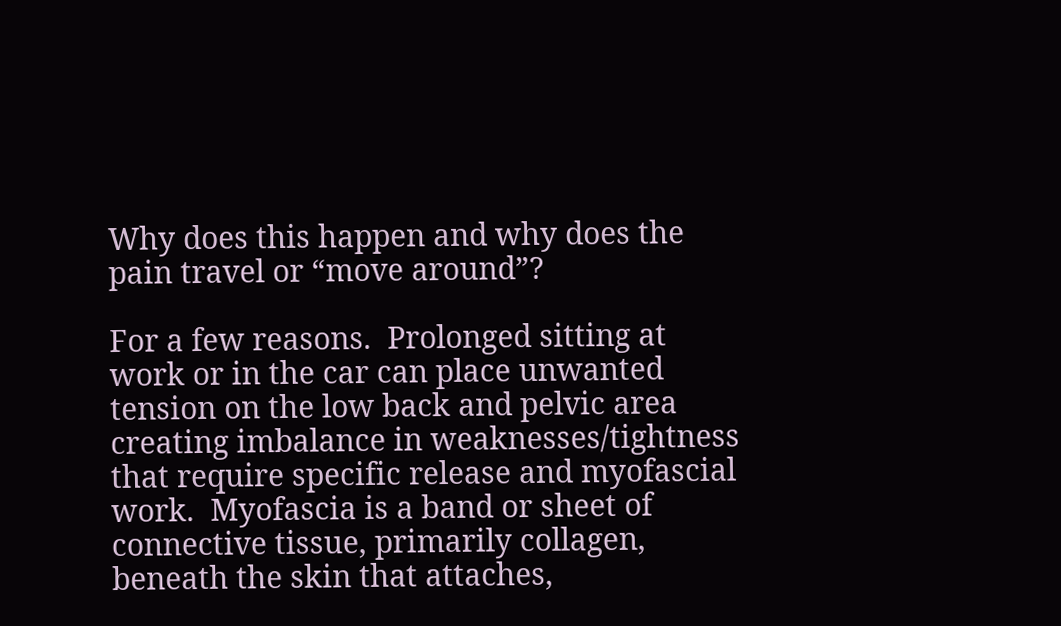Why does this happen and why does the pain travel or “move around”?

For a few reasons.  Prolonged sitting at work or in the car can place unwanted tension on the low back and pelvic area creating imbalance in weaknesses/tightness that require specific release and myofascial work.  Myofascia is a band or sheet of connective tissue, primarily collagen, beneath the skin that attaches,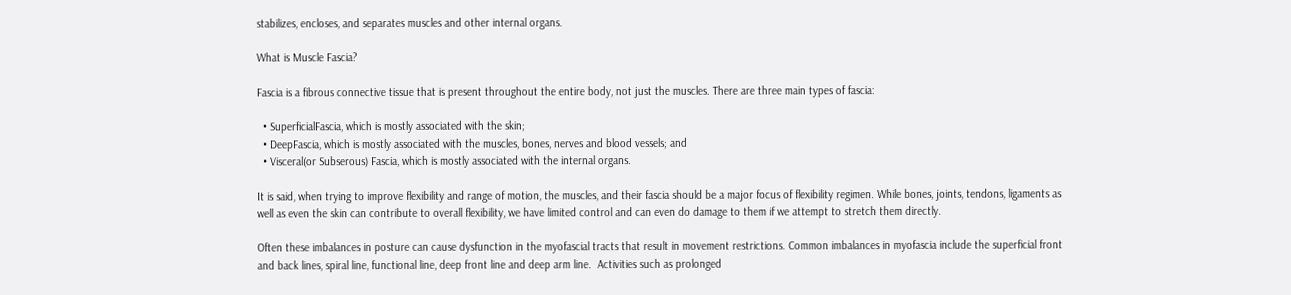stabilizes, encloses, and separates muscles and other internal organs.

What is Muscle Fascia?

Fascia is a fibrous connective tissue that is present throughout the entire body, not just the muscles. There are three main types of fascia:

  • SuperficialFascia, which is mostly associated with the skin;
  • DeepFascia, which is mostly associated with the muscles, bones, nerves and blood vessels; and
  • Visceral(or Subserous) Fascia, which is mostly associated with the internal organs.

It is said, when trying to improve flexibility and range of motion, the muscles, and their fascia should be a major focus of flexibility regimen. While bones, joints, tendons, ligaments as well as even the skin can contribute to overall flexibility, we have limited control and can even do damage to them if we attempt to stretch them directly.

Often these imbalances in posture can cause dysfunction in the myofascial tracts that result in movement restrictions. Common imbalances in myofascia include the superficial front and back lines, spiral line, functional line, deep front line and deep arm line.  Activities such as prolonged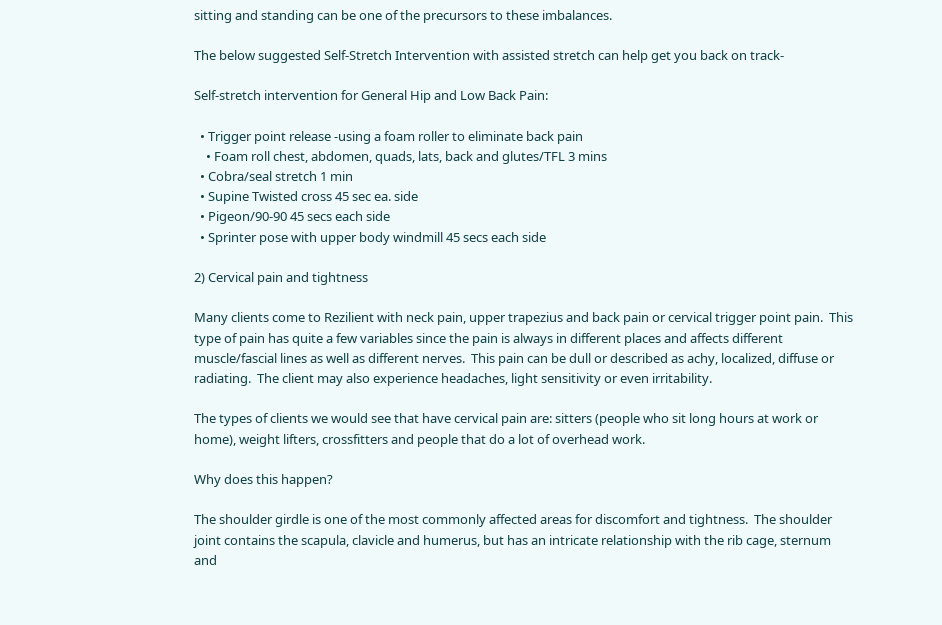sitting and standing can be one of the precursors to these imbalances.

The below suggested Self-Stretch Intervention with assisted stretch can help get you back on track-

Self-stretch intervention for General Hip and Low Back Pain:

  • Trigger point release -using a foam roller to eliminate back pain
    • Foam roll chest, abdomen, quads, lats, back and glutes/TFL 3 mins
  • Cobra/seal stretch 1 min
  • Supine Twisted cross 45 sec ea. side
  • Pigeon/90-90 45 secs each side
  • Sprinter pose with upper body windmill 45 secs each side

2) Cervical pain and tightness

Many clients come to Rezilient with neck pain, upper trapezius and back pain or cervical trigger point pain.  This type of pain has quite a few variables since the pain is always in different places and affects different muscle/fascial lines as well as different nerves.  This pain can be dull or described as achy, localized, diffuse or radiating.  The client may also experience headaches, light sensitivity or even irritability.

The types of clients we would see that have cervical pain are: sitters (people who sit long hours at work or home), weight lifters, crossfitters and people that do a lot of overhead work.

Why does this happen?

The shoulder girdle is one of the most commonly affected areas for discomfort and tightness.  The shoulder joint contains the scapula, clavicle and humerus, but has an intricate relationship with the rib cage, sternum and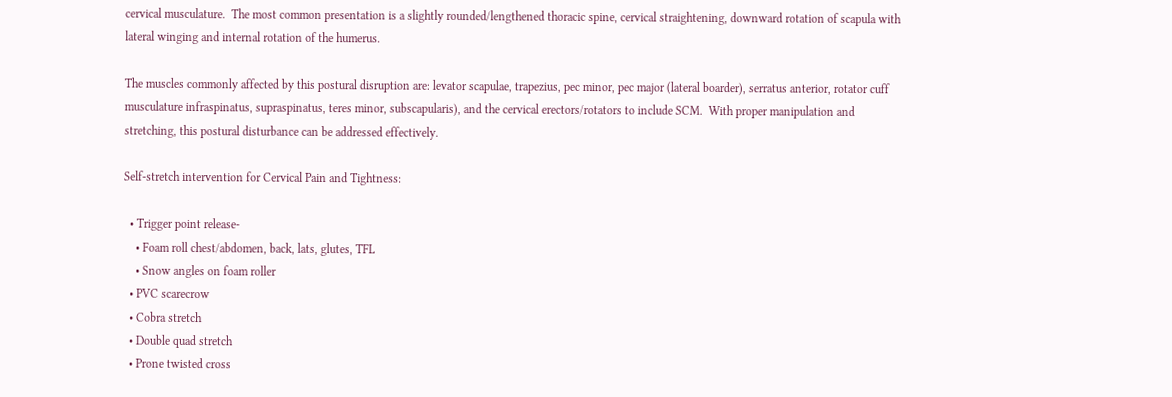cervical musculature.  The most common presentation is a slightly rounded/lengthened thoracic spine, cervical straightening, downward rotation of scapula with lateral winging and internal rotation of the humerus.

The muscles commonly affected by this postural disruption are: levator scapulae, trapezius, pec minor, pec major (lateral boarder), serratus anterior, rotator cuff musculature infraspinatus, supraspinatus, teres minor, subscapularis), and the cervical erectors/rotators to include SCM.  With proper manipulation and stretching, this postural disturbance can be addressed effectively.

Self-stretch intervention for Cervical Pain and Tightness:

  • Trigger point release-
    • Foam roll chest/abdomen, back, lats, glutes, TFL
    • Snow angles on foam roller
  • PVC scarecrow
  • Cobra stretch
  • Double quad stretch
  • Prone twisted cross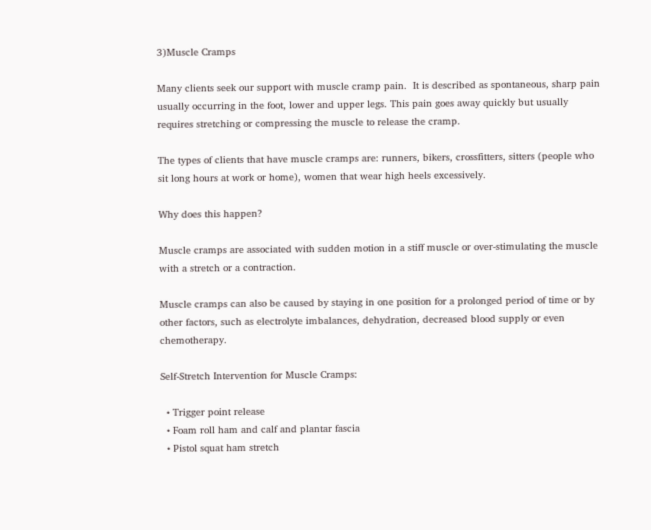3)Muscle Cramps

Many clients seek our support with muscle cramp pain.  It is described as spontaneous, sharp pain usually occurring in the foot, lower and upper legs. This pain goes away quickly but usually requires stretching or compressing the muscle to release the cramp.

The types of clients that have muscle cramps are: runners, bikers, crossfitters, sitters (people who sit long hours at work or home), women that wear high heels excessively.

Why does this happen?

Muscle cramps are associated with sudden motion in a stiff muscle or over-stimulating the muscle with a stretch or a contraction.

Muscle cramps can also be caused by staying in one position for a prolonged period of time or by other factors, such as electrolyte imbalances, dehydration, decreased blood supply or even chemotherapy.

Self-Stretch Intervention for Muscle Cramps:

  • Trigger point release
  • Foam roll ham and calf and plantar fascia
  • Pistol squat ham stretch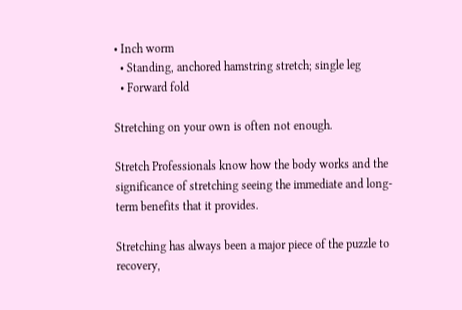• Inch worm
  • Standing, anchored hamstring stretch; single leg
  • Forward fold

Stretching on your own is often not enough.

Stretch Professionals know how the body works and the significance of stretching seeing the immediate and long-term benefits that it provides.

Stretching has always been a major piece of the puzzle to recovery,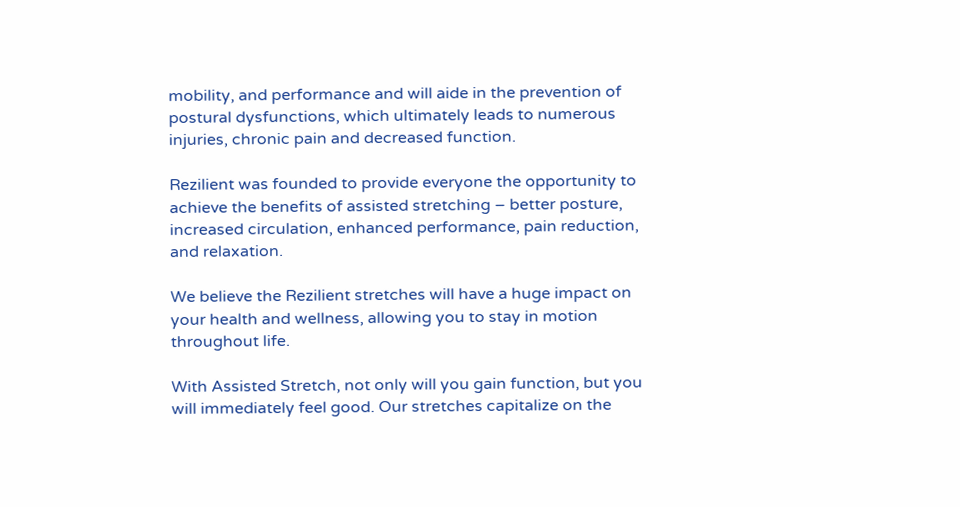mobility, and performance and will aide in the prevention of postural dysfunctions, which ultimately leads to numerous injuries, chronic pain and decreased function.

Rezilient was founded to provide everyone the opportunity to achieve the benefits of assisted stretching – better posture, increased circulation, enhanced performance, pain reduction, and relaxation.

We believe the Rezilient stretches will have a huge impact on your health and wellness, allowing you to stay in motion throughout life.

With Assisted Stretch, not only will you gain function, but you will immediately feel good. Our stretches capitalize on the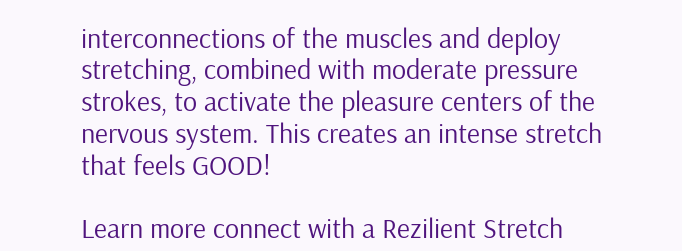interconnections of the muscles and deploy stretching, combined with moderate pressure strokes, to activate the pleasure centers of the nervous system. This creates an intense stretch that feels GOOD!

Learn more connect with a Rezilient Stretch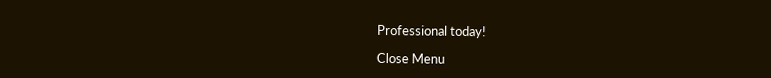Professional today!

Close Menu